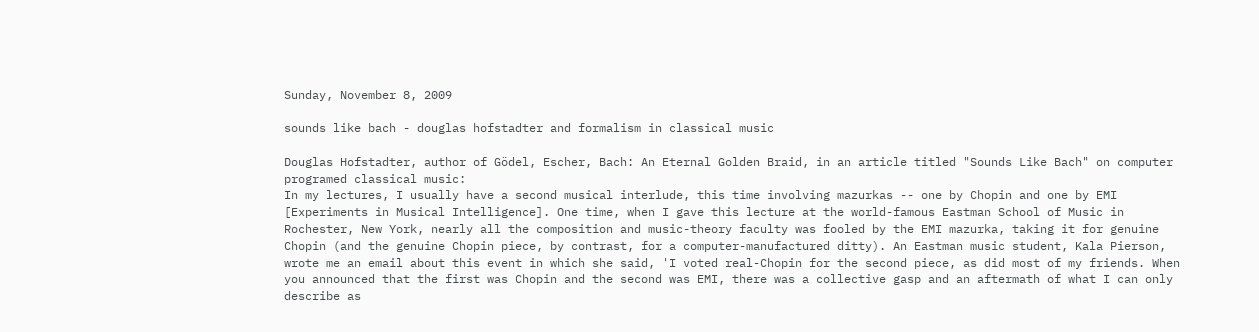Sunday, November 8, 2009

sounds like bach - douglas hofstadter and formalism in classical music

Douglas Hofstadter, author of Gödel, Escher, Bach: An Eternal Golden Braid, in an article titled "Sounds Like Bach" on computer programed classical music:
In my lectures, I usually have a second musical interlude, this time involving mazurkas -- one by Chopin and one by EMI [Experiments in Musical Intelligence]. One time, when I gave this lecture at the world-famous Eastman School of Music in Rochester, New York, nearly all the composition and music-theory faculty was fooled by the EMI mazurka, taking it for genuine Chopin (and the genuine Chopin piece, by contrast, for a computer-manufactured ditty). An Eastman music student, Kala Pierson, wrote me an email about this event in which she said, 'I voted real-Chopin for the second piece, as did most of my friends. When you announced that the first was Chopin and the second was EMI, there was a collective gasp and an aftermath of what I can only describe as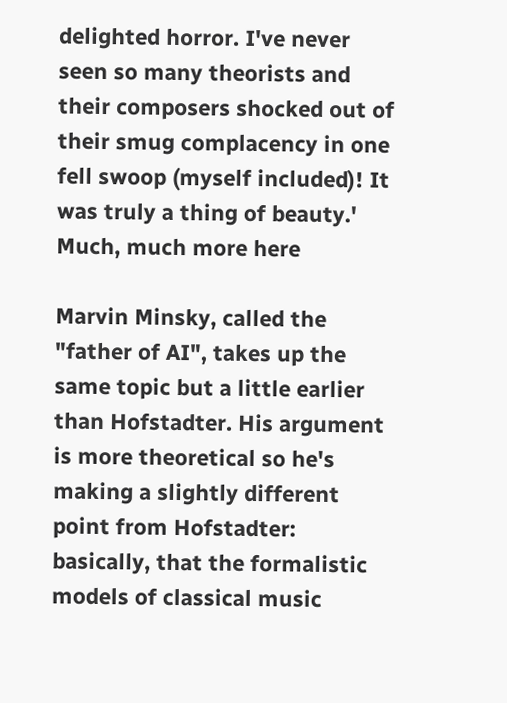delighted horror. I've never seen so many theorists and their composers shocked out of their smug complacency in one fell swoop (myself included)! It was truly a thing of beauty.'
Much, much more here

Marvin Minsky, called the "father of AI", takes up the same topic but a little earlier than Hofstadter. His argument is more theoretical so he's making a slightly different point from Hofstadter: basically, that the formalistic models of classical music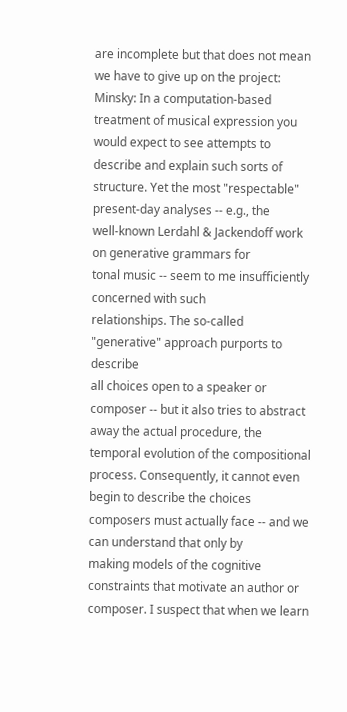are incomplete but that does not mean we have to give up on the project:
Minsky: In a computation-based treatment of musical expression you
would expect to see attempts to describe and explain such sorts of
structure. Yet the most "respectable" present-day analyses -- e.g., the
well-known Lerdahl & Jackendoff work on generative grammars for
tonal music -- seem to me insufficiently concerned with such
relationships. The so-called "generative" approach purports to describe
all choices open to a speaker or composer -- but it also tries to abstract
away the actual procedure, the temporal evolution of the compositional
process. Consequently, it cannot even begin to describe the choices
composers must actually face -- and we can understand that only by
making models of the cognitive constraints that motivate an author or
composer. I suspect that when we learn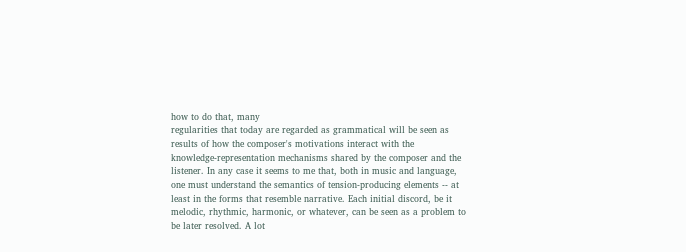how to do that, many
regularities that today are regarded as grammatical will be seen as
results of how the composer's motivations interact with the
knowledge-representation mechanisms shared by the composer and the
listener. In any case it seems to me that, both in music and language,
one must understand the semantics of tension-producing elements -- at
least in the forms that resemble narrative. Each initial discord, be it
melodic, rhythmic, harmonic, or whatever, can be seen as a problem to
be later resolved. A lot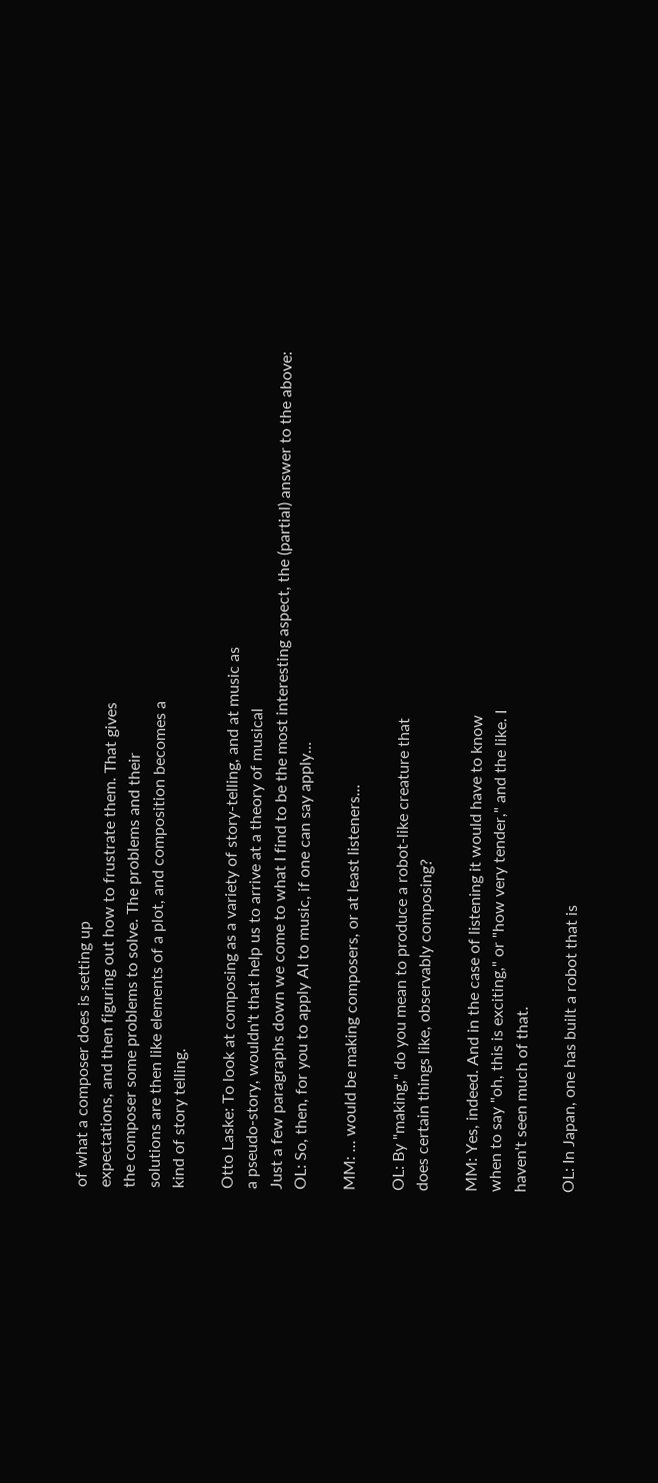of what a composer does is setting up
expectations, and then figuring out how to frustrate them. That gives
the composer some problems to solve. The problems and their
solutions are then like elements of a plot, and composition becomes a
kind of story telling.

Otto Laske: To look at composing as a variety of story-telling, and at music as
a pseudo-story, wouldn't that help us to arrive at a theory of musical
Just a few paragraphs down we come to what I find to be the most interesting aspect, the (partial) answer to the above:
OL: So, then, for you to apply AI to music, if one can say apply...

MM: ... would be making composers, or at least listeners...

OL: By "making," do you mean to produce a robot-like creature that
does certain things like, observably composing?

MM: Yes, indeed. And in the case of listening it would have to know
when to say "oh, this is exciting," or "how very tender," and the like. I
haven't seen much of that.

OL: In Japan, one has built a robot that is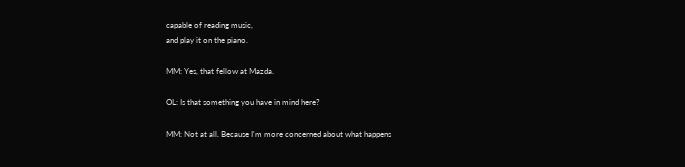capable of reading music,
and play it on the piano.

MM: Yes, that fellow at Mazda.

OL: Is that something you have in mind here?

MM: Not at all. Because I'm more concerned about what happens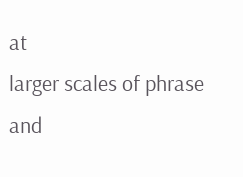at
larger scales of phrase and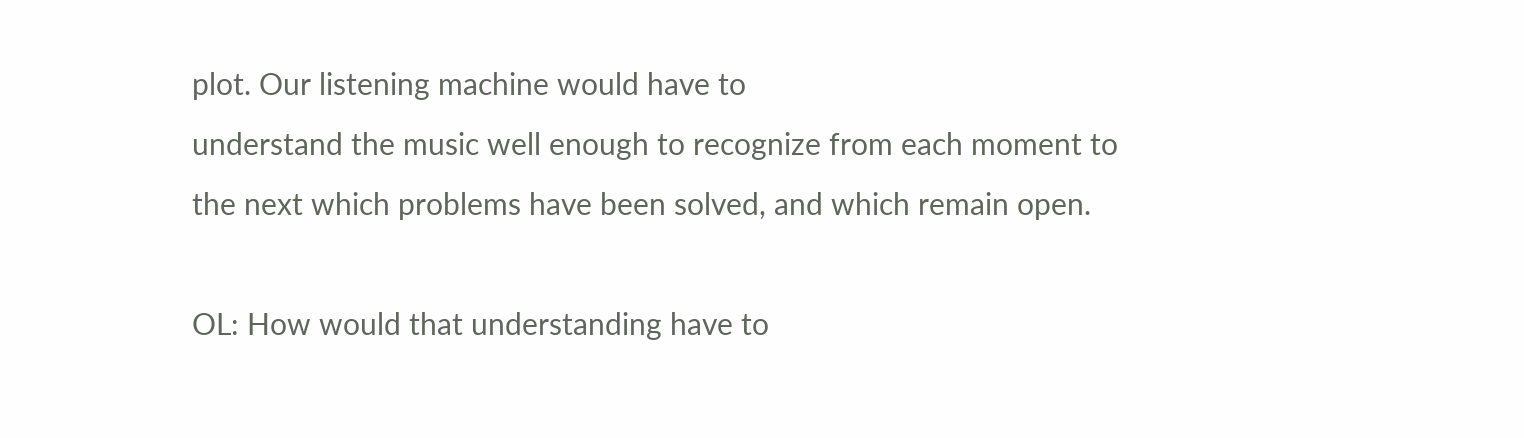plot. Our listening machine would have to
understand the music well enough to recognize from each moment to
the next which problems have been solved, and which remain open.

OL: How would that understanding have to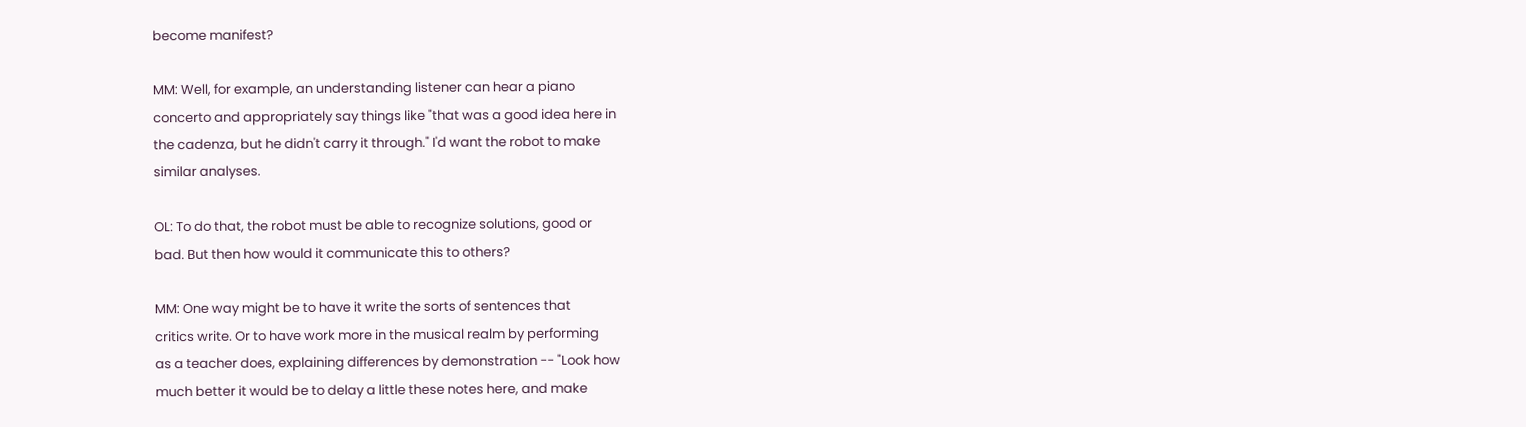become manifest?

MM: Well, for example, an understanding listener can hear a piano
concerto and appropriately say things like "that was a good idea here in
the cadenza, but he didn't carry it through." I'd want the robot to make
similar analyses.

OL: To do that, the robot must be able to recognize solutions, good or
bad. But then how would it communicate this to others?

MM: One way might be to have it write the sorts of sentences that
critics write. Or to have work more in the musical realm by performing
as a teacher does, explaining differences by demonstration -- "Look how
much better it would be to delay a little these notes here, and make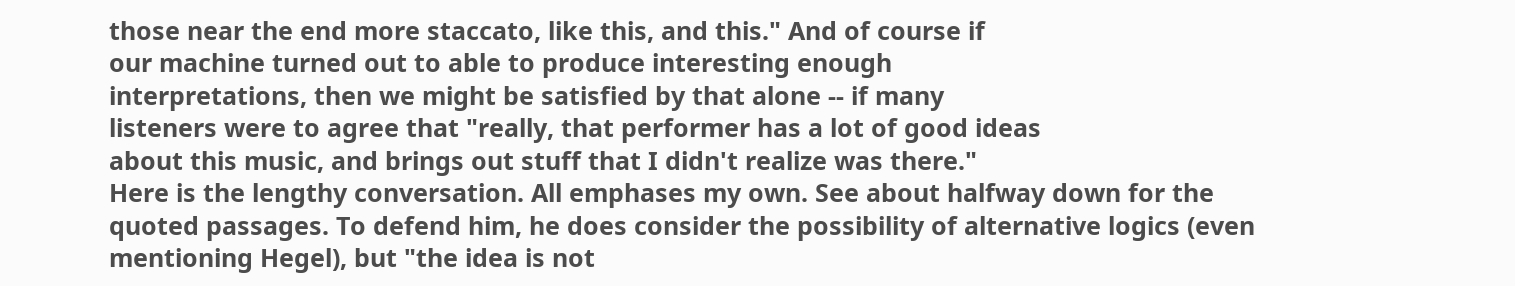those near the end more staccato, like this, and this." And of course if
our machine turned out to able to produce interesting enough
interpretations, then we might be satisfied by that alone -- if many
listeners were to agree that "really, that performer has a lot of good ideas
about this music, and brings out stuff that I didn't realize was there."
Here is the lengthy conversation. All emphases my own. See about halfway down for the quoted passages. To defend him, he does consider the possibility of alternative logics (even mentioning Hegel), but "the idea is not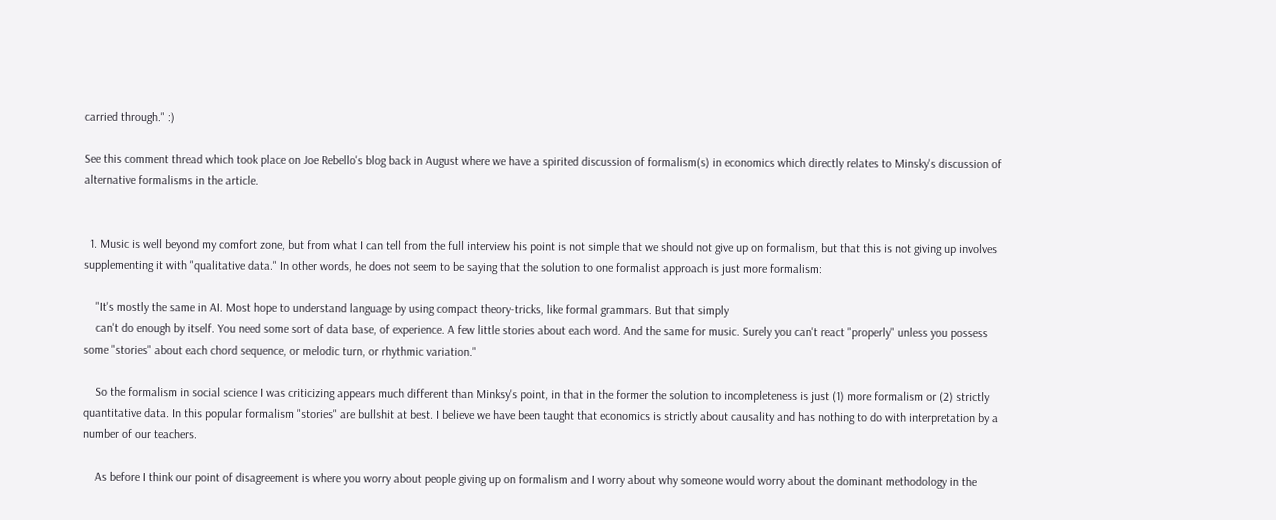carried through." :)

See this comment thread which took place on Joe Rebello's blog back in August where we have a spirited discussion of formalism(s) in economics which directly relates to Minsky's discussion of alternative formalisms in the article.


  1. Music is well beyond my comfort zone, but from what I can tell from the full interview his point is not simple that we should not give up on formalism, but that this is not giving up involves supplementing it with "qualitative data." In other words, he does not seem to be saying that the solution to one formalist approach is just more formalism:

    "It's mostly the same in AI. Most hope to understand language by using compact theory-tricks, like formal grammars. But that simply
    can't do enough by itself. You need some sort of data base, of experience. A few little stories about each word. And the same for music. Surely you can't react "properly" unless you possess some "stories" about each chord sequence, or melodic turn, or rhythmic variation."

    So the formalism in social science I was criticizing appears much different than Minksy's point, in that in the former the solution to incompleteness is just (1) more formalism or (2) strictly quantitative data. In this popular formalism "stories" are bullshit at best. I believe we have been taught that economics is strictly about causality and has nothing to do with interpretation by a number of our teachers.

    As before I think our point of disagreement is where you worry about people giving up on formalism and I worry about why someone would worry about the dominant methodology in the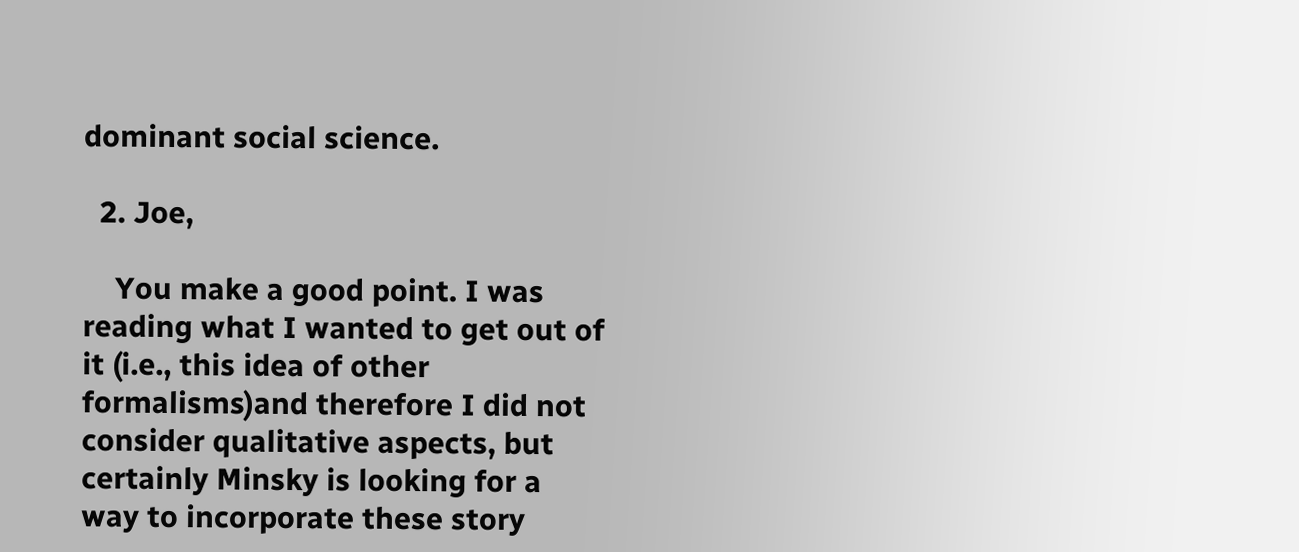dominant social science.

  2. Joe,

    You make a good point. I was reading what I wanted to get out of it (i.e., this idea of other formalisms)and therefore I did not consider qualitative aspects, but certainly Minsky is looking for a way to incorporate these story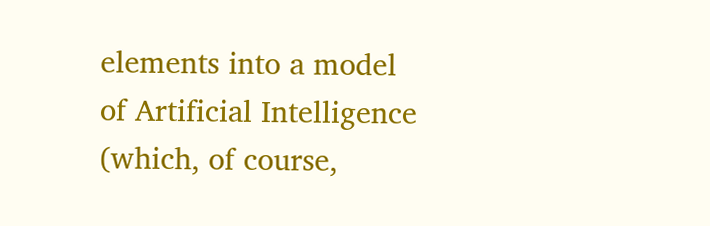elements into a model of Artificial Intelligence (which, of course,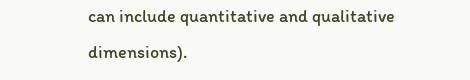can include quantitative and qualitative dimensions).